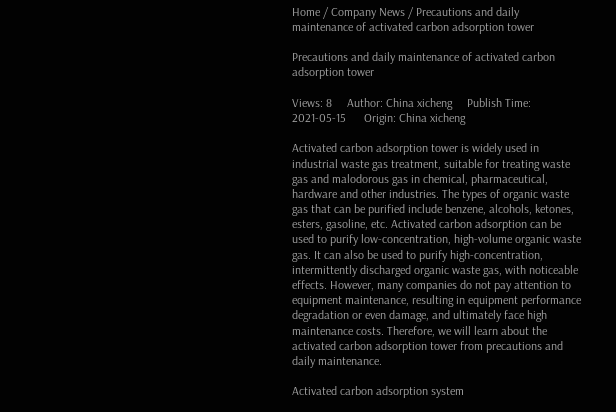Home / Company News / Precautions and daily maintenance of activated carbon adsorption tower

Precautions and daily maintenance of activated carbon adsorption tower

Views: 8     Author: China xicheng     Publish Time: 2021-05-15      Origin: China xicheng

Activated carbon adsorption tower is widely used in industrial waste gas treatment, suitable for treating waste gas and malodorous gas in chemical, pharmaceutical, hardware and other industries. The types of organic waste gas that can be purified include benzene, alcohols, ketones, esters, gasoline, etc. Activated carbon adsorption can be used to purify low-concentration, high-volume organic waste gas. It can also be used to purify high-concentration, intermittently discharged organic waste gas, with noticeable effects. However, many companies do not pay attention to equipment maintenance, resulting in equipment performance degradation or even damage, and ultimately face high maintenance costs. Therefore, we will learn about the activated carbon adsorption tower from precautions and daily maintenance.

Activated carbon adsorption system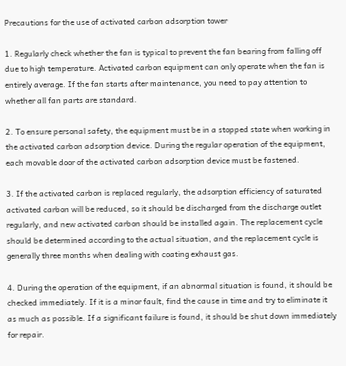Precautions for the use of activated carbon adsorption tower

1. Regularly check whether the fan is typical to prevent the fan bearing from falling off due to high temperature. Activated carbon equipment can only operate when the fan is entirely average. If the fan starts after maintenance, you need to pay attention to whether all fan parts are standard.

2. To ensure personal safety, the equipment must be in a stopped state when working in the activated carbon adsorption device. During the regular operation of the equipment, each movable door of the activated carbon adsorption device must be fastened.

3. If the activated carbon is replaced regularly, the adsorption efficiency of saturated activated carbon will be reduced, so it should be discharged from the discharge outlet regularly, and new activated carbon should be installed again. The replacement cycle should be determined according to the actual situation, and the replacement cycle is generally three months when dealing with coating exhaust gas.

4. During the operation of the equipment, if an abnormal situation is found, it should be checked immediately. If it is a minor fault, find the cause in time and try to eliminate it as much as possible. If a significant failure is found, it should be shut down immediately for repair.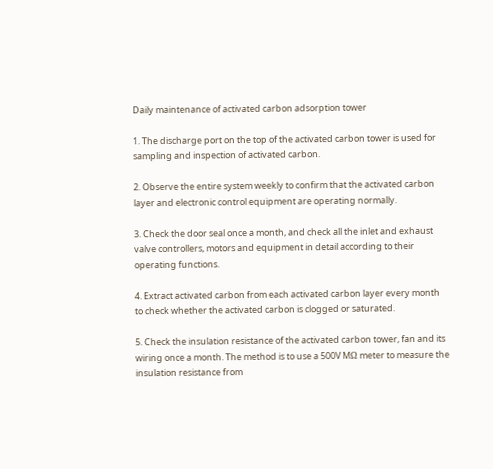Daily maintenance of activated carbon adsorption tower

1. The discharge port on the top of the activated carbon tower is used for sampling and inspection of activated carbon.

2. Observe the entire system weekly to confirm that the activated carbon layer and electronic control equipment are operating normally.

3. Check the door seal once a month, and check all the inlet and exhaust valve controllers, motors and equipment in detail according to their operating functions.

4. Extract activated carbon from each activated carbon layer every month to check whether the activated carbon is clogged or saturated.

5. Check the insulation resistance of the activated carbon tower, fan and its wiring once a month. The method is to use a 500V MΩ meter to measure the insulation resistance from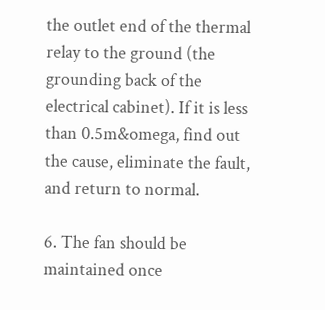the outlet end of the thermal relay to the ground (the grounding back of the electrical cabinet). If it is less than 0.5m&omega, find out the cause, eliminate the fault, and return to normal.

6. The fan should be maintained once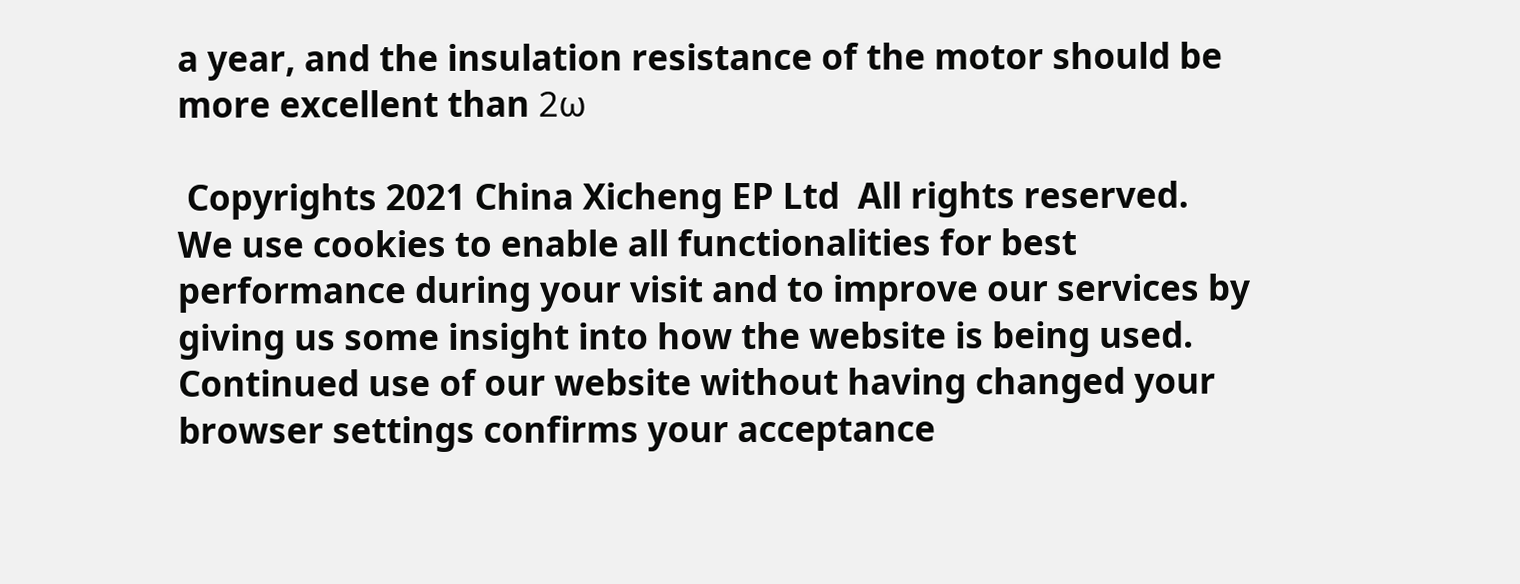a year, and the insulation resistance of the motor should be more excellent than 2ω

 Copyrights 2021 China Xicheng EP Ltd  All rights reserved.
We use cookies to enable all functionalities for best performance during your visit and to improve our services by giving us some insight into how the website is being used. Continued use of our website without having changed your browser settings confirms your acceptance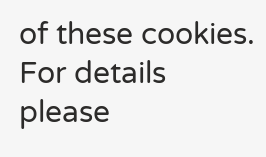of these cookies. For details please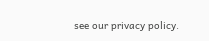see our privacy policy.